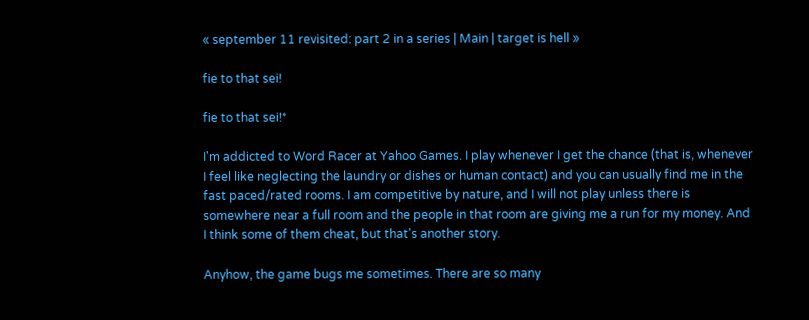« september 11 revisited: part 2 in a series | Main | target is hell »

fie to that sei!

fie to that sei!*

I'm addicted to Word Racer at Yahoo Games. I play whenever I get the chance (that is, whenever I feel like neglecting the laundry or dishes or human contact) and you can usually find me in the fast paced/rated rooms. I am competitive by nature, and I will not play unless there is somewhere near a full room and the people in that room are giving me a run for my money. And I think some of them cheat, but that's another story.

Anyhow, the game bugs me sometimes. There are so many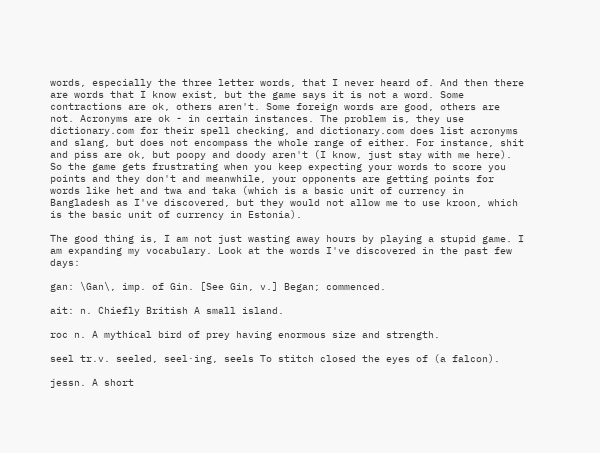words, especially the three letter words, that I never heard of. And then there are words that I know exist, but the game says it is not a word. Some contractions are ok, others aren't. Some foreign words are good, others are not. Acronyms are ok - in certain instances. The problem is, they use dictionary.com for their spell checking, and dictionary.com does list acronyms and slang, but does not encompass the whole range of either. For instance, shit and piss are ok, but poopy and doody aren't (I know, just stay with me here). So the game gets frustrating when you keep expecting your words to score you points and they don't and meanwhile, your opponents are getting points for words like het and twa and taka (which is a basic unit of currency in Bangladesh as I've discovered, but they would not allow me to use kroon, which is the basic unit of currency in Estonia).

The good thing is, I am not just wasting away hours by playing a stupid game. I am expanding my vocabulary. Look at the words I've discovered in the past few days:

gan: \Gan\, imp. of Gin. [See Gin, v.] Began; commenced.

ait: n. Chiefly British A small island.

roc n. A mythical bird of prey having enormous size and strength.

seel tr.v. seeled, seel·ing, seels To stitch closed the eyes of (a falcon).

jessn. A short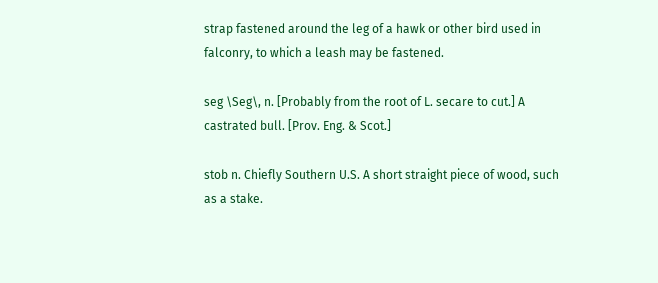strap fastened around the leg of a hawk or other bird used in falconry, to which a leash may be fastened.

seg \Seg\, n. [Probably from the root of L. secare to cut.] A castrated bull. [Prov. Eng. & Scot.]

stob n. Chiefly Southern U.S. A short straight piece of wood, such as a stake.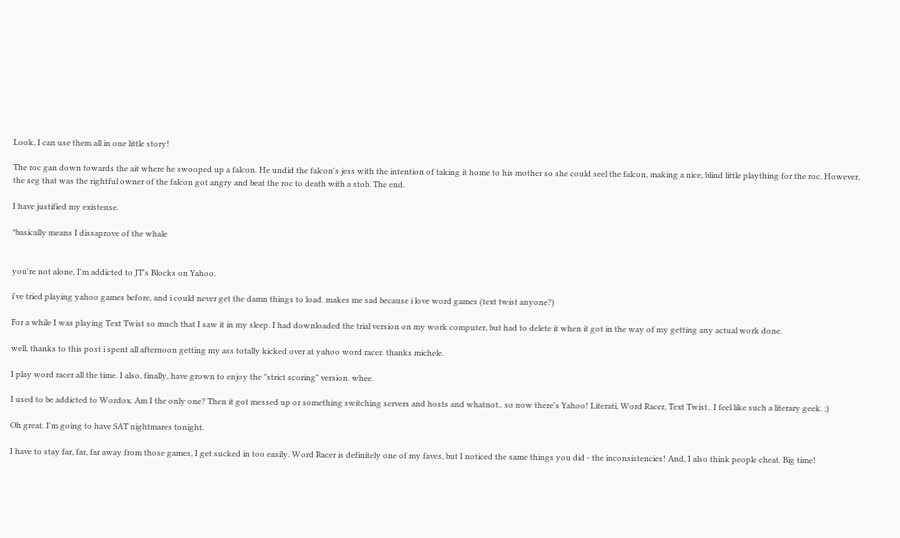Look, I can use them all in one little story!

The roc gan down towards the ait where he swooped up a falcon. He undid the falcon's jess with the intention of taking it home to his mother so she could seel the falcon, making a nice, blind little plaything for the roc. However, the seg that was the rightful owner of the falcon got angry and beat the roc to death with a stob. The end.

I have justified my existense.

*basically means I dissaprove of the whale


you're not alone, I'm addicted to JT's Blocks on Yahoo.

i've tried playing yahoo games before, and i could never get the damn things to load. makes me sad because i love word games (text twist anyone?)

For a while I was playing Text Twist so much that I saw it in my sleep. I had downloaded the trial version on my work computer, but had to delete it when it got in the way of my getting any actual work done.

well, thanks to this post i spent all afternoon getting my ass totally kicked over at yahoo word racer. thanks michele.

I play word racer all the time. I also, finally, have grown to enjoy the "strict scoring" version. whee.

I used to be addicted to Wordox. Am I the only one? Then it got messed up or something switching servers and hosts and whatnot.. so now there's Yahoo! Literati, Word Racer, Text Twist.. I feel like such a literary geek. ;)

Oh great. I'm going to have SAT nightmares tonight.

I have to stay far, far, far away from those games, I get sucked in too easily. Word Racer is definitely one of my faves, but I noticed the same things you did - the inconsistencies! And, I also think people cheat. Big time!